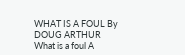WHAT IS A FOUL By DOUG ARTHUR What is a foul A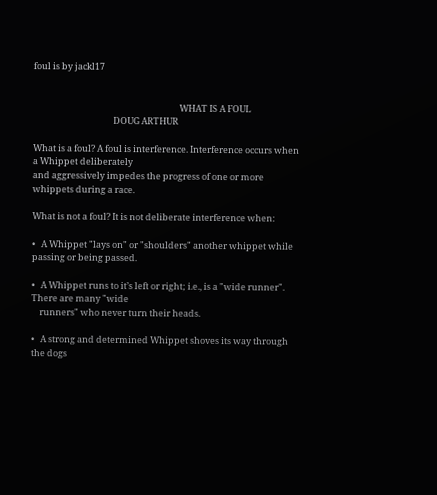foul is by jackl17


                                                                         WHAT IS A FOUL
                                        DOUG ARTHUR

What is a foul? A foul is interference. Interference occurs when a Whippet deliberately
and aggressively impedes the progress of one or more whippets during a race.

What is not a foul? It is not deliberate interference when:

•   A Whippet "lays on" or "shoulders" another whippet while passing or being passed.

•   A Whippet runs to it’s left or right; i.e., is a "wide runner". There are many "wide
    runners" who never turn their heads.

•   A strong and determined Whippet shoves its way through the dogs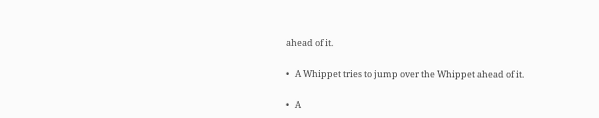ahead of it.

•   A Whippet tries to jump over the Whippet ahead of it.

•   A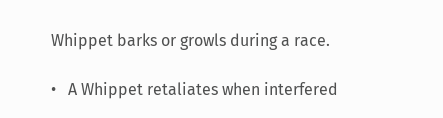Whippet barks or growls during a race.

•   A Whippet retaliates when interfered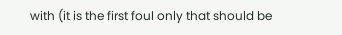with (it is the first foul only that should be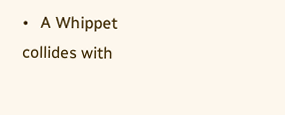•   A Whippet collides with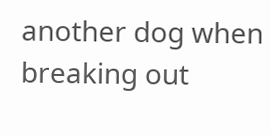another dog when breaking out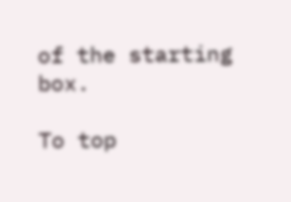of the starting box.

To top